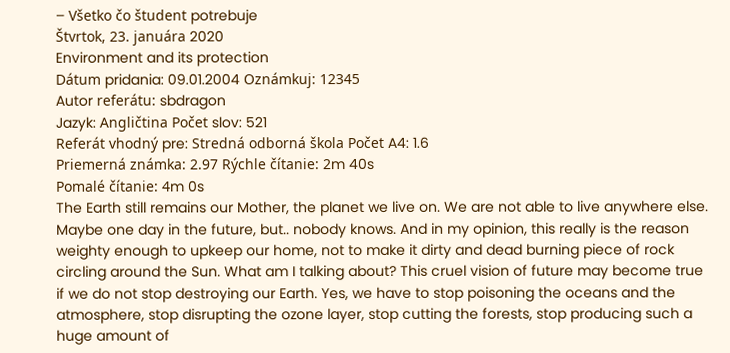– Všetko čo študent potrebuje
Štvrtok, 23. januára 2020
Environment and its protection
Dátum pridania: 09.01.2004 Oznámkuj: 12345
Autor referátu: sbdragon
Jazyk: Angličtina Počet slov: 521
Referát vhodný pre: Stredná odborná škola Počet A4: 1.6
Priemerná známka: 2.97 Rýchle čítanie: 2m 40s
Pomalé čítanie: 4m 0s
The Earth still remains our Mother, the planet we live on. We are not able to live anywhere else. Maybe one day in the future, but.. nobody knows. And in my opinion, this really is the reason weighty enough to upkeep our home, not to make it dirty and dead burning piece of rock circling around the Sun. What am I talking about? This cruel vision of future may become true if we do not stop destroying our Earth. Yes, we have to stop poisoning the oceans and the atmosphere, stop disrupting the ozone layer, stop cutting the forests, stop producing such a huge amount of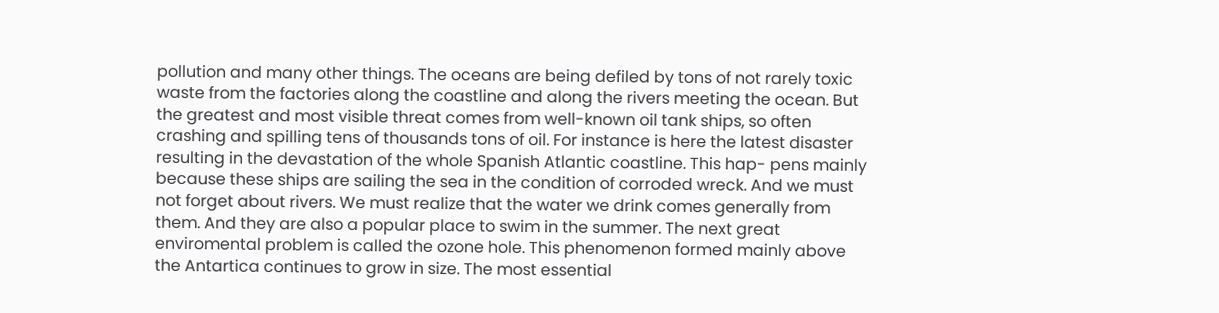pollution and many other things. The oceans are being defiled by tons of not rarely toxic waste from the factories along the coastline and along the rivers meeting the ocean. But the greatest and most visible threat comes from well-known oil tank ships, so often crashing and spilling tens of thousands tons of oil. For instance is here the latest disaster resulting in the devastation of the whole Spanish Atlantic coastline. This hap- pens mainly because these ships are sailing the sea in the condition of corroded wreck. And we must not forget about rivers. We must realize that the water we drink comes generally from them. And they are also a popular place to swim in the summer. The next great enviromental problem is called the ozone hole. This phenomenon formed mainly above the Antartica continues to grow in size. The most essential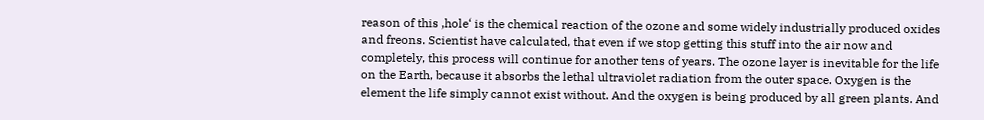reason of this ‚hole‘ is the chemical reaction of the ozone and some widely industrially produced oxides and freons. Scientist have calculated, that even if we stop getting this stuff into the air now and completely, this process will continue for another tens of years. The ozone layer is inevitable for the life on the Earth, because it absorbs the lethal ultraviolet radiation from the outer space. Oxygen is the element the life simply cannot exist without. And the oxygen is being produced by all green plants. And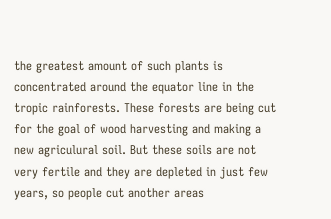the greatest amount of such plants is concentrated around the equator line in the tropic rainforests. These forests are being cut for the goal of wood harvesting and making a new agriculural soil. But these soils are not very fertile and they are depleted in just few years, so people cut another areas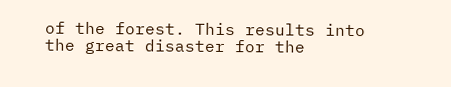of the forest. This results into the great disaster for the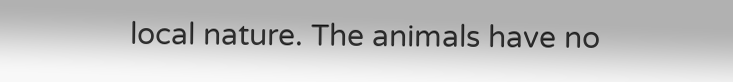local nature. The animals have no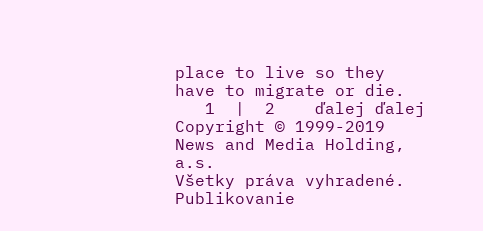place to live so they have to migrate or die.
   1  |  2    ďalej ďalej
Copyright © 1999-2019 News and Media Holding, a.s.
Všetky práva vyhradené. Publikovanie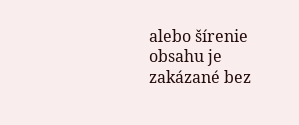alebo šírenie obsahu je zakázané bez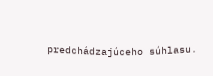predchádzajúceho súhlasu.